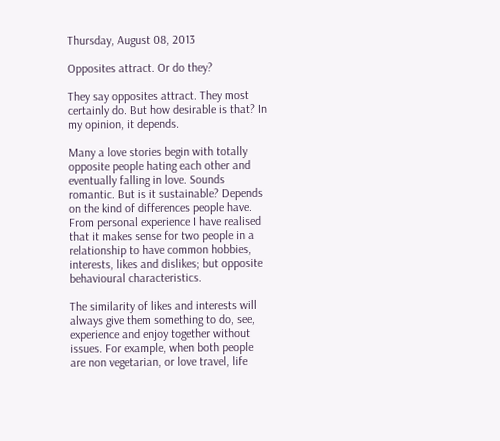Thursday, August 08, 2013

Opposites attract. Or do they?

They say opposites attract. They most certainly do. But how desirable is that? In my opinion, it depends.

Many a love stories begin with totally opposite people hating each other and eventually falling in love. Sounds romantic. But is it sustainable? Depends on the kind of differences people have. From personal experience I have realised that it makes sense for two people in a relationship to have common hobbies, interests, likes and dislikes; but opposite behavioural characteristics.

The similarity of likes and interests will always give them something to do, see, experience and enjoy together without issues. For example, when both people are non vegetarian, or love travel, life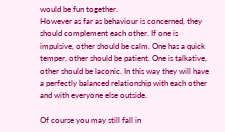would be fun together.
However as far as behaviour is concerned, they should complement each other. If one is impulsive, other should be calm. One has a quick temper, other should be patient. One is talkative, other should be laconic. In this way they will have a perfectly balanced relationship with each other and with everyone else outside.

Of course you may still fall in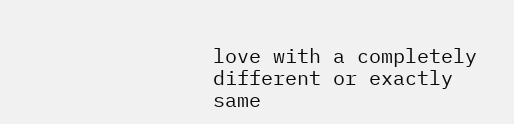love with a completely different or exactly same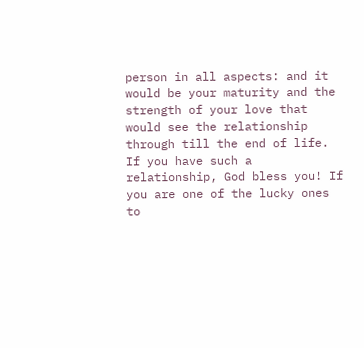person in all aspects: and it would be your maturity and the strength of your love that would see the relationship through till the end of life. If you have such a relationship, God bless you! If you are one of the lucky ones to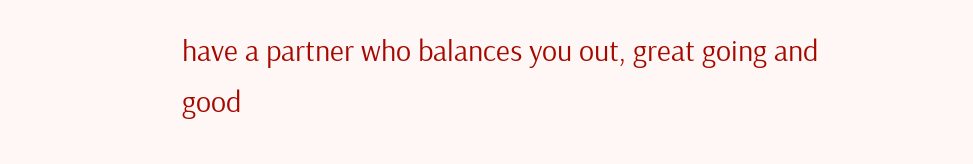have a partner who balances you out, great going and good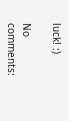luck! :)

No comments: